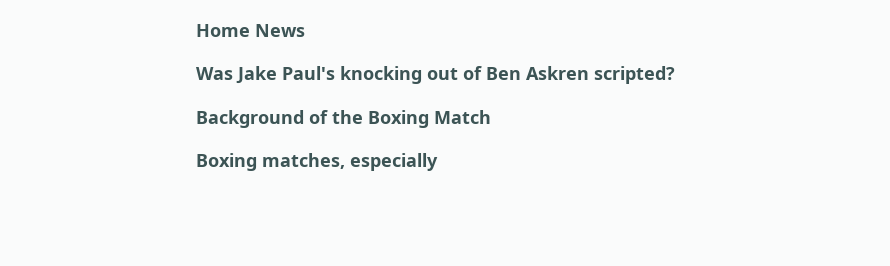Home News

Was Jake Paul's knocking out of Ben Askren scripted?

Background of the Boxing Match

Boxing matches, especially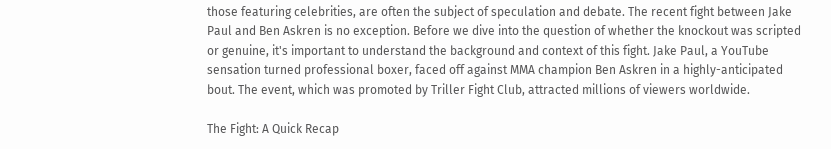those featuring celebrities, are often the subject of speculation and debate. The recent fight between Jake Paul and Ben Askren is no exception. Before we dive into the question of whether the knockout was scripted or genuine, it's important to understand the background and context of this fight. Jake Paul, a YouTube sensation turned professional boxer, faced off against MMA champion Ben Askren in a highly-anticipated bout. The event, which was promoted by Triller Fight Club, attracted millions of viewers worldwide.

The Fight: A Quick Recap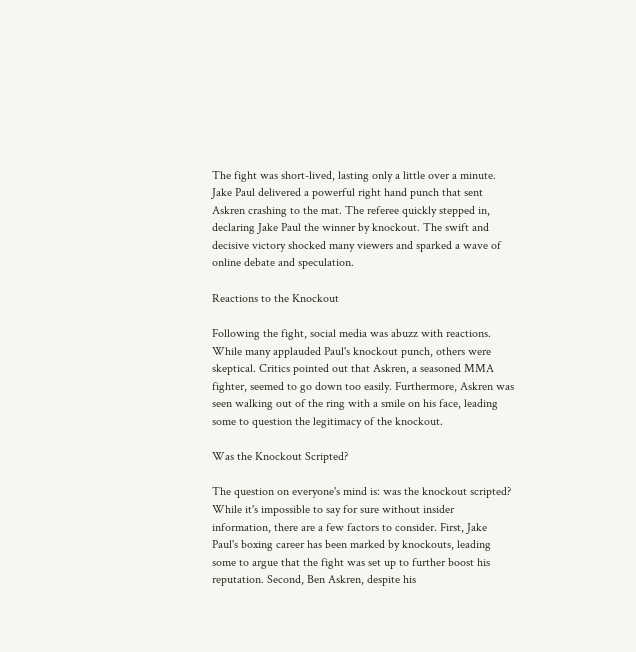The fight was short-lived, lasting only a little over a minute. Jake Paul delivered a powerful right hand punch that sent Askren crashing to the mat. The referee quickly stepped in, declaring Jake Paul the winner by knockout. The swift and decisive victory shocked many viewers and sparked a wave of online debate and speculation.

Reactions to the Knockout

Following the fight, social media was abuzz with reactions. While many applauded Paul's knockout punch, others were skeptical. Critics pointed out that Askren, a seasoned MMA fighter, seemed to go down too easily. Furthermore, Askren was seen walking out of the ring with a smile on his face, leading some to question the legitimacy of the knockout.

Was the Knockout Scripted?

The question on everyone's mind is: was the knockout scripted? While it's impossible to say for sure without insider information, there are a few factors to consider. First, Jake Paul's boxing career has been marked by knockouts, leading some to argue that the fight was set up to further boost his reputation. Second, Ben Askren, despite his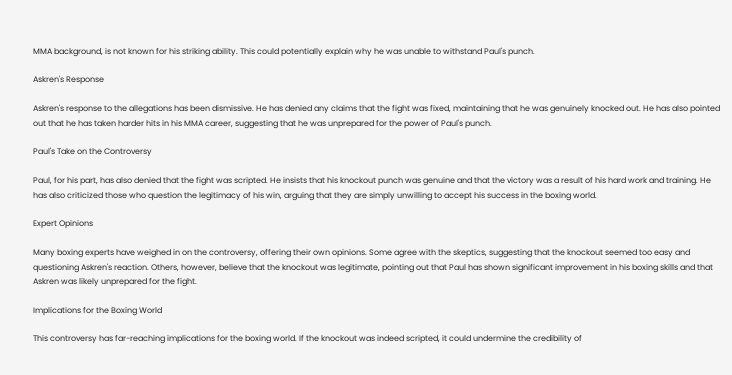MMA background, is not known for his striking ability. This could potentially explain why he was unable to withstand Paul's punch.

Askren's Response

Askren's response to the allegations has been dismissive. He has denied any claims that the fight was fixed, maintaining that he was genuinely knocked out. He has also pointed out that he has taken harder hits in his MMA career, suggesting that he was unprepared for the power of Paul's punch.

Paul's Take on the Controversy

Paul, for his part, has also denied that the fight was scripted. He insists that his knockout punch was genuine and that the victory was a result of his hard work and training. He has also criticized those who question the legitimacy of his win, arguing that they are simply unwilling to accept his success in the boxing world.

Expert Opinions

Many boxing experts have weighed in on the controversy, offering their own opinions. Some agree with the skeptics, suggesting that the knockout seemed too easy and questioning Askren's reaction. Others, however, believe that the knockout was legitimate, pointing out that Paul has shown significant improvement in his boxing skills and that Askren was likely unprepared for the fight.

Implications for the Boxing World

This controversy has far-reaching implications for the boxing world. If the knockout was indeed scripted, it could undermine the credibility of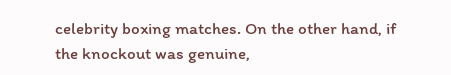celebrity boxing matches. On the other hand, if the knockout was genuine,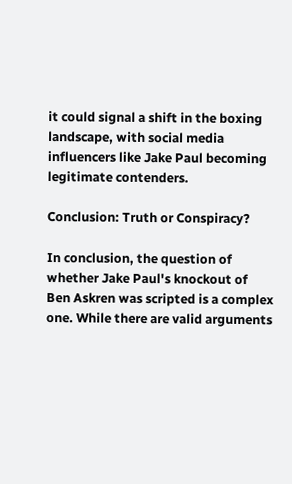it could signal a shift in the boxing landscape, with social media influencers like Jake Paul becoming legitimate contenders.

Conclusion: Truth or Conspiracy?

In conclusion, the question of whether Jake Paul's knockout of Ben Askren was scripted is a complex one. While there are valid arguments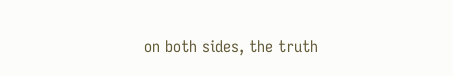on both sides, the truth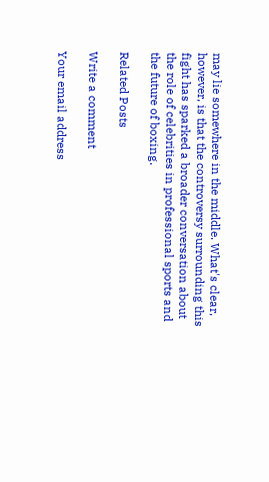may lie somewhere in the middle. What's clear, however, is that the controversy surrounding this fight has sparked a broader conversation about the role of celebrities in professional sports and the future of boxing.

Related Posts

Write a comment

Your email address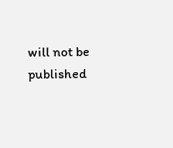will not be published